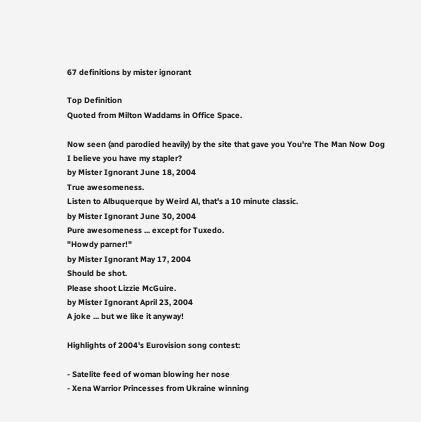67 definitions by mister ignorant

Top Definition
Quoted from Milton Waddams in Office Space.

Now seen (and parodied heavily) by the site that gave you You're The Man Now Dog
I believe you have my stapler?
by Mister Ignorant June 18, 2004
True awesomeness.
Listen to Albuquerque by Weird Al, that's a 10 minute classic.
by Mister Ignorant June 30, 2004
Pure awesomeness ... except for Tuxedo.
"Howdy parner!"
by Mister Ignorant May 17, 2004
Should be shot.
Please shoot Lizzie McGuire.
by Mister Ignorant April 23, 2004
A joke ... but we like it anyway!

Highlights of 2004's Eurovision song contest:

- Satelite feed of woman blowing her nose
- Xena Warrior Princesses from Ukraine winning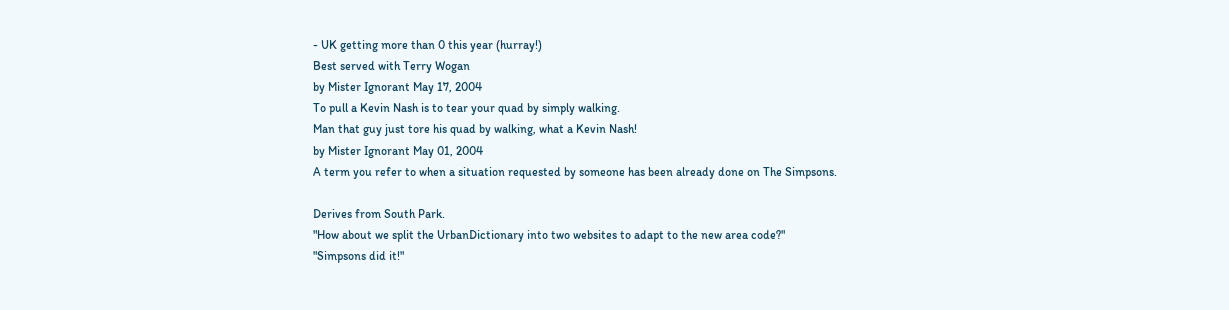- UK getting more than 0 this year (hurray!)
Best served with Terry Wogan
by Mister Ignorant May 17, 2004
To pull a Kevin Nash is to tear your quad by simply walking.
Man that guy just tore his quad by walking, what a Kevin Nash!
by Mister Ignorant May 01, 2004
A term you refer to when a situation requested by someone has been already done on The Simpsons.

Derives from South Park.
"How about we split the UrbanDictionary into two websites to adapt to the new area code?"
"Simpsons did it!"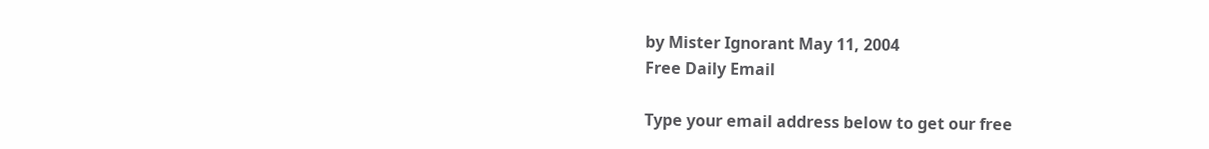by Mister Ignorant May 11, 2004
Free Daily Email

Type your email address below to get our free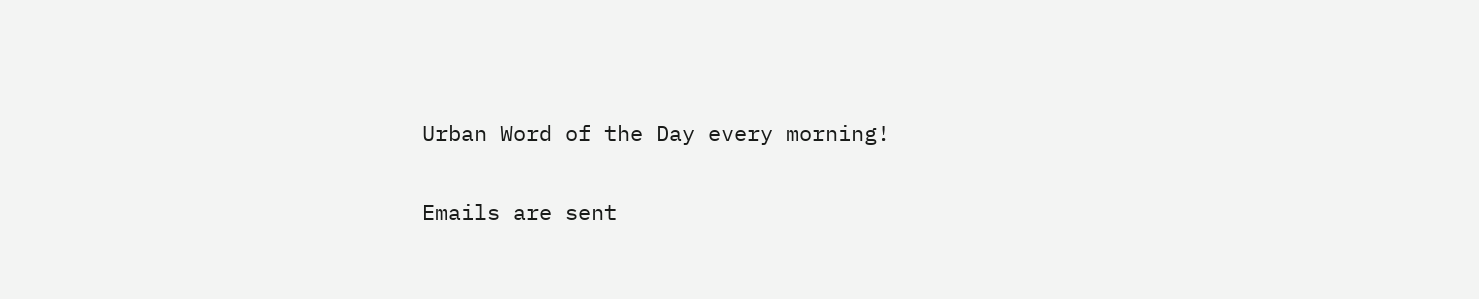Urban Word of the Day every morning!

Emails are sent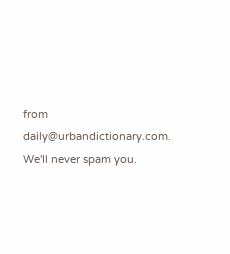from daily@urbandictionary.com. We'll never spam you.